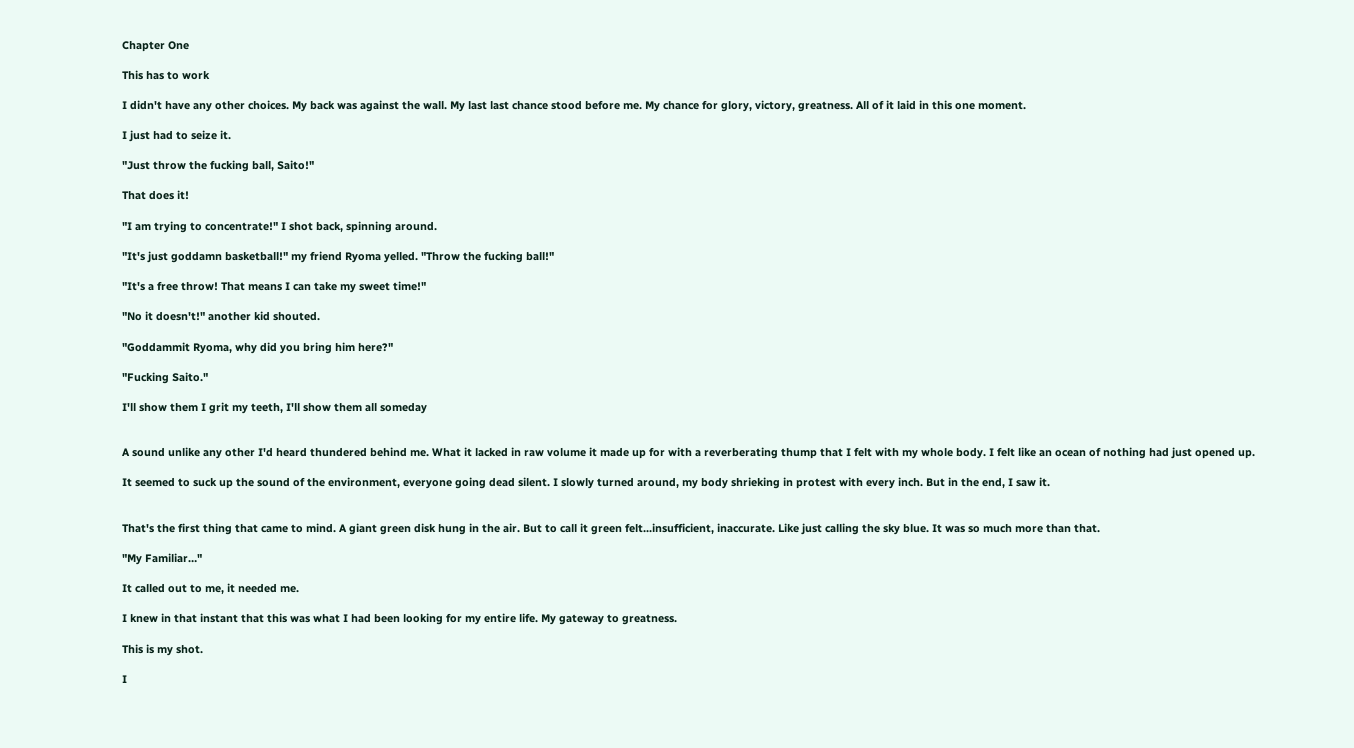Chapter One

This has to work

I didn't have any other choices. My back was against the wall. My last last chance stood before me. My chance for glory, victory, greatness. All of it laid in this one moment.

I just had to seize it.

"Just throw the fucking ball, Saito!"

That does it!

"I am trying to concentrate!" I shot back, spinning around.

"It's just goddamn basketball!" my friend Ryoma yelled. "Throw the fucking ball!"

"It's a free throw! That means I can take my sweet time!"

"No it doesn't!" another kid shouted.

"Goddammit Ryoma, why did you bring him here?"

"Fucking Saito."

I'll show them I grit my teeth, I'll show them all someday


A sound unlike any other I'd heard thundered behind me. What it lacked in raw volume it made up for with a reverberating thump that I felt with my whole body. I felt like an ocean of nothing had just opened up.

It seemed to suck up the sound of the environment, everyone going dead silent. I slowly turned around, my body shrieking in protest with every inch. But in the end, I saw it.


That's the first thing that came to mind. A giant green disk hung in the air. But to call it green felt...insufficient, inaccurate. Like just calling the sky blue. It was so much more than that.

"My Familiar…"

It called out to me, it needed me.

I knew in that instant that this was what I had been looking for my entire life. My gateway to greatness.

This is my shot.

I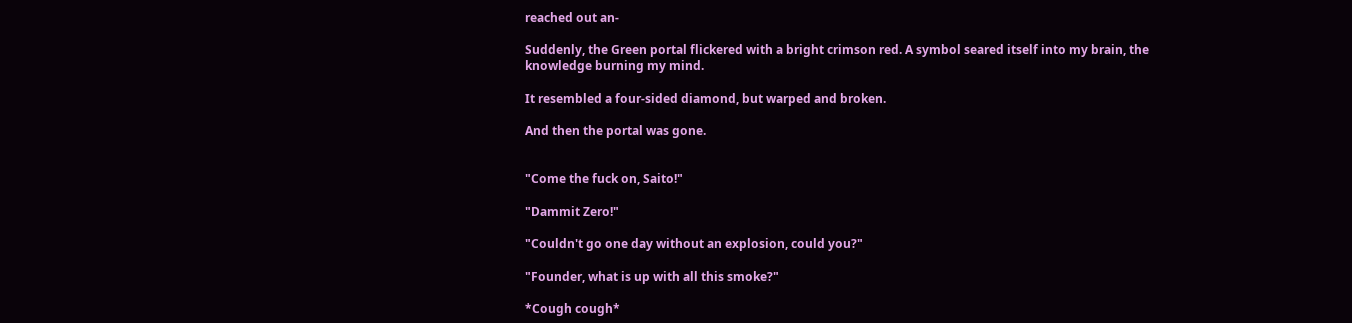reached out an-

Suddenly, the Green portal flickered with a bright crimson red. A symbol seared itself into my brain, the knowledge burning my mind.

It resembled a four-sided diamond, but warped and broken.

And then the portal was gone.


"Come the fuck on, Saito!"

"Dammit Zero!"

"Couldn't go one day without an explosion, could you?"

"Founder, what is up with all this smoke?"

*Cough cough*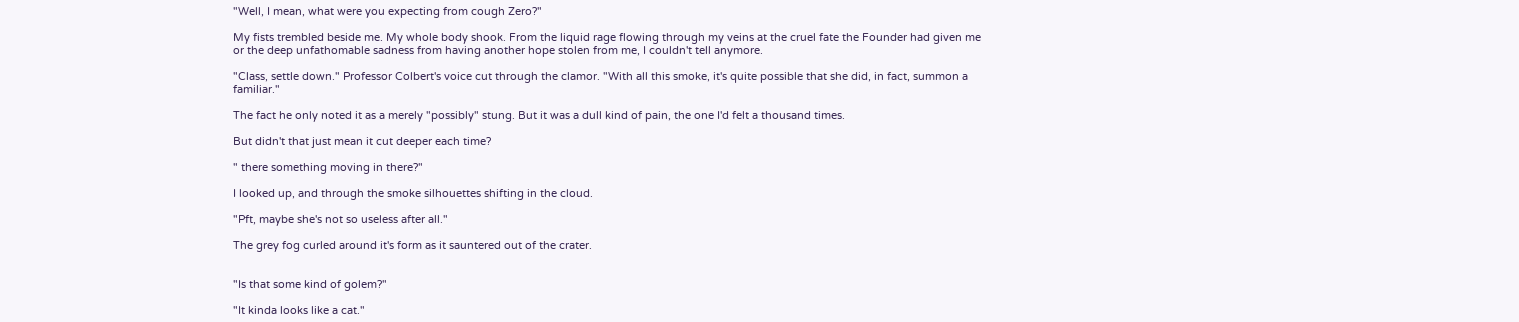"Well, I mean, what were you expecting from cough Zero?"

My fists trembled beside me. My whole body shook. From the liquid rage flowing through my veins at the cruel fate the Founder had given me or the deep unfathomable sadness from having another hope stolen from me, I couldn't tell anymore.

"Class, settle down." Professor Colbert's voice cut through the clamor. "With all this smoke, it's quite possible that she did, in fact, summon a familiar."

The fact he only noted it as a merely "possibly" stung. But it was a dull kind of pain, the one I'd felt a thousand times.

But didn't that just mean it cut deeper each time?

" there something moving in there?"

I looked up, and through the smoke silhouettes shifting in the cloud.

"Pft, maybe she's not so useless after all."

The grey fog curled around it's form as it sauntered out of the crater.


"Is that some kind of golem?"

"It kinda looks like a cat."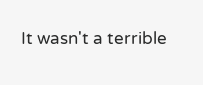It wasn't a terrible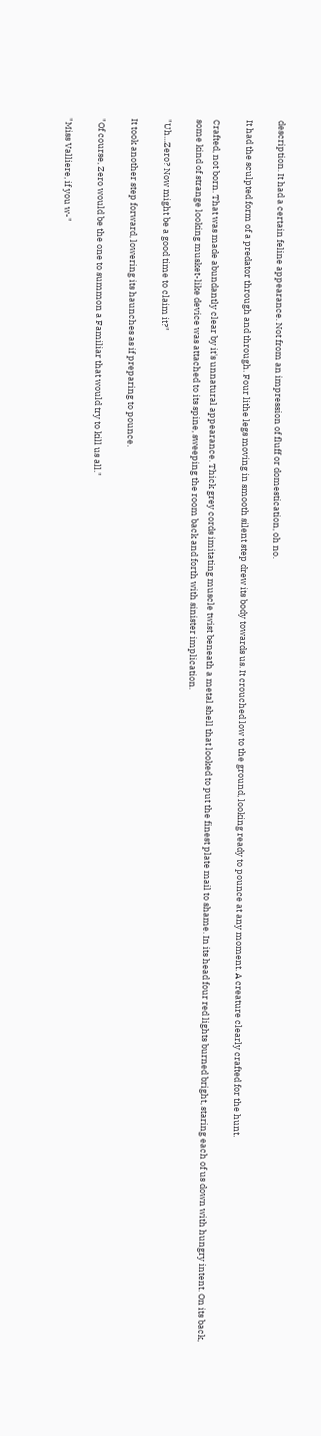description. It had a certain feline appearance. Not from an impression of fluff or domestication, oh no.

It had the sculpted form of a predator through and through. Four lithe legs moving in smooth silent step drew its body towards us. It crouched low to the ground, looking ready to pounce at any moment. A creature clearly crafted for the hunt.

Crafted, not born. That was made abundantly clear by it's unnatural appearance. Thick grey cords imitating muscle twist beneath a metal shell that looked to put the finest plate mail to shame. In its head four red lights burned bright, staring each of us down with hungry intent. On its back, some kind of strange looking musket-like device was attached to its spine, sweeping the room back and forth with sinister implication.

"Uh...Zero? Now might be a good time to claim it?"

It took another step forward, lowering its haunches as if preparing to pounce.

"Of course, Zero would be the one to summon a Familiar that would try to kill us all."

"Miss Valliere, if you w-"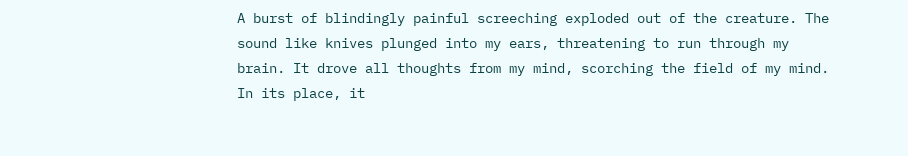A burst of blindingly painful screeching exploded out of the creature. The sound like knives plunged into my ears, threatening to run through my brain. It drove all thoughts from my mind, scorching the field of my mind. In its place, it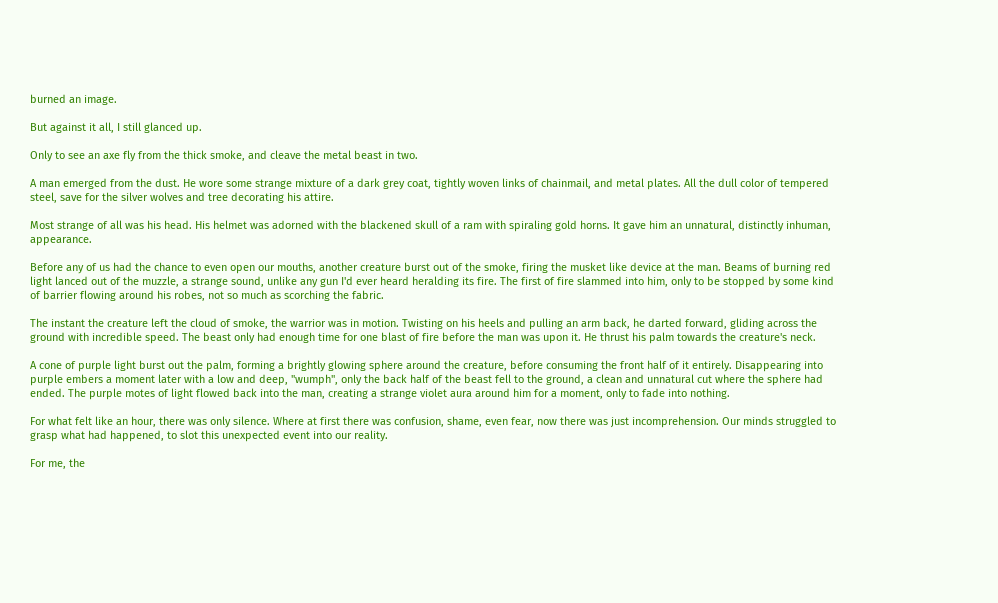burned an image.

But against it all, I still glanced up.

Only to see an axe fly from the thick smoke, and cleave the metal beast in two.

A man emerged from the dust. He wore some strange mixture of a dark grey coat, tightly woven links of chainmail, and metal plates. All the dull color of tempered steel, save for the silver wolves and tree decorating his attire.

Most strange of all was his head. His helmet was adorned with the blackened skull of a ram with spiraling gold horns. It gave him an unnatural, distinctly inhuman, appearance.

Before any of us had the chance to even open our mouths, another creature burst out of the smoke, firing the musket like device at the man. Beams of burning red light lanced out of the muzzle, a strange sound, unlike any gun I'd ever heard heralding its fire. The first of fire slammed into him, only to be stopped by some kind of barrier flowing around his robes, not so much as scorching the fabric.

The instant the creature left the cloud of smoke, the warrior was in motion. Twisting on his heels and pulling an arm back, he darted forward, gliding across the ground with incredible speed. The beast only had enough time for one blast of fire before the man was upon it. He thrust his palm towards the creature's neck.

A cone of purple light burst out the palm, forming a brightly glowing sphere around the creature, before consuming the front half of it entirely. Disappearing into purple embers a moment later with a low and deep, "wumph", only the back half of the beast fell to the ground, a clean and unnatural cut where the sphere had ended. The purple motes of light flowed back into the man, creating a strange violet aura around him for a moment, only to fade into nothing.

For what felt like an hour, there was only silence. Where at first there was confusion, shame, even fear, now there was just incomprehension. Our minds struggled to grasp what had happened, to slot this unexpected event into our reality.

For me, the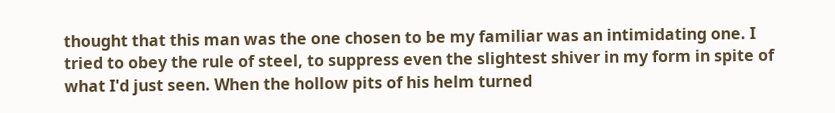thought that this man was the one chosen to be my familiar was an intimidating one. I tried to obey the rule of steel, to suppress even the slightest shiver in my form in spite of what I'd just seen. When the hollow pits of his helm turned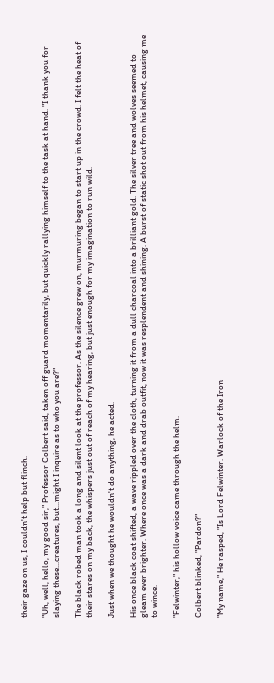their gaze on us, I couldn't help but flinch.

"Uh, well, hello, my good sir," Professor Colbert said, taken off guard momentarily, but quickly rallying himself to the task at hand. "I thank you for slaying these...creatures, but...might I inquire as to who you are?"

The black robed man took a long and silent look at the professor. As the silence grew on, murmuring began to start up in the crowd. I felt the heat of their stares on my back, the whispers just out of reach of my hearing, but just enough for my imagination to run wild.

Just when we thought he wouldn't do anything, he acted.

His once black coat shifted, a wave rippled over the cloth, turning it from a dull charcoal into a brilliant gold. The silver tree and wolves seemed to gleam ever brighter. Where once was a dark and drab outfit, now it was resplendent and shining. A burst of static shot out from his helmet, causing me to wince.

"Felwinter," his hollow voice came through the helm.

Colbert blinked, "Pardon?"

"My name," He rasped, "Is Lord Felwinter. Warlock of the Iron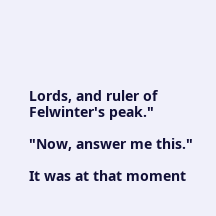Lords, and ruler of Felwinter's peak."

"Now, answer me this."

It was at that moment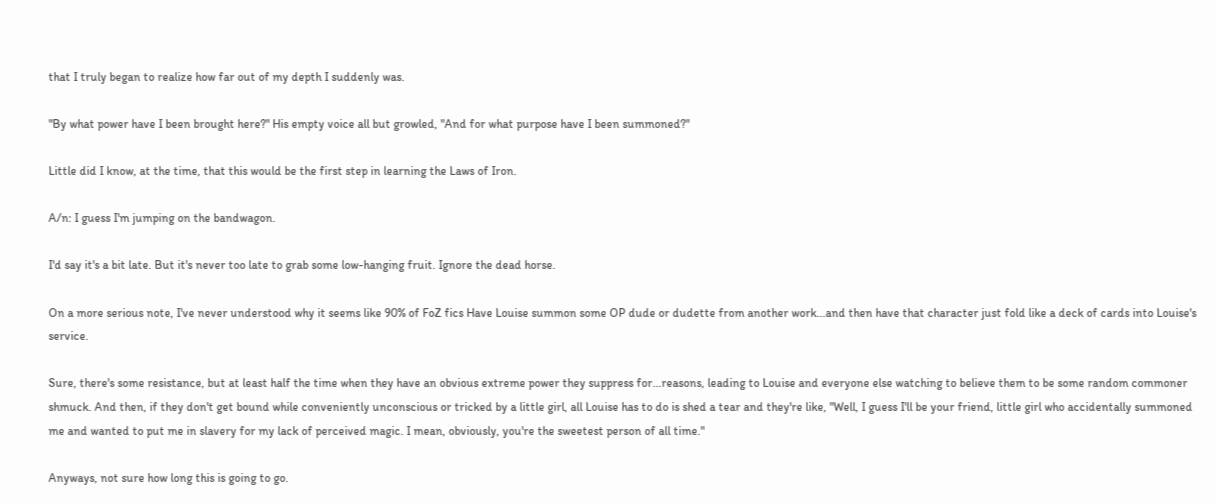that I truly began to realize how far out of my depth I suddenly was.

"By what power have I been brought here?" His empty voice all but growled, "And for what purpose have I been summoned?"

Little did I know, at the time, that this would be the first step in learning the Laws of Iron.

A/n: I guess I'm jumping on the bandwagon.

I'd say it's a bit late. But it's never too late to grab some low-hanging fruit. Ignore the dead horse.

On a more serious note, I've never understood why it seems like 90% of FoZ fics Have Louise summon some OP dude or dudette from another work...and then have that character just fold like a deck of cards into Louise's service.

Sure, there's some resistance, but at least half the time when they have an obvious extreme power they suppress for...reasons, leading to Louise and everyone else watching to believe them to be some random commoner shmuck. And then, if they don't get bound while conveniently unconscious or tricked by a little girl, all Louise has to do is shed a tear and they're like, "Well, I guess I'll be your friend, little girl who accidentally summoned me and wanted to put me in slavery for my lack of perceived magic. I mean, obviously, you're the sweetest person of all time."

Anyways, not sure how long this is going to go.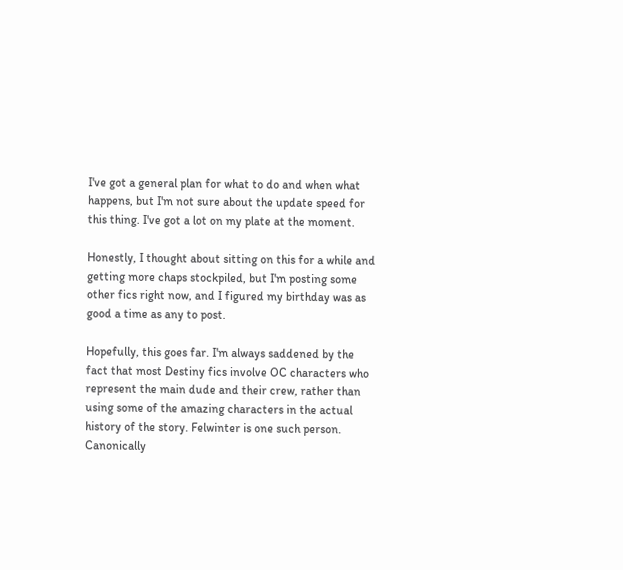I've got a general plan for what to do and when what happens, but I'm not sure about the update speed for this thing. I've got a lot on my plate at the moment.

Honestly, I thought about sitting on this for a while and getting more chaps stockpiled, but I'm posting some other fics right now, and I figured my birthday was as good a time as any to post.

Hopefully, this goes far. I'm always saddened by the fact that most Destiny fics involve OC characters who represent the main dude and their crew, rather than using some of the amazing characters in the actual history of the story. Felwinter is one such person. Canonically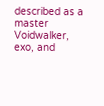described as a master Voidwalker, exo, and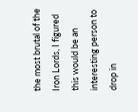the most brutal of the Iron Lords, I figured this would be an interesting person to drop in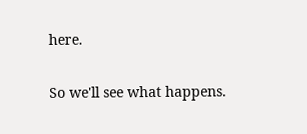here.

So we'll see what happens.